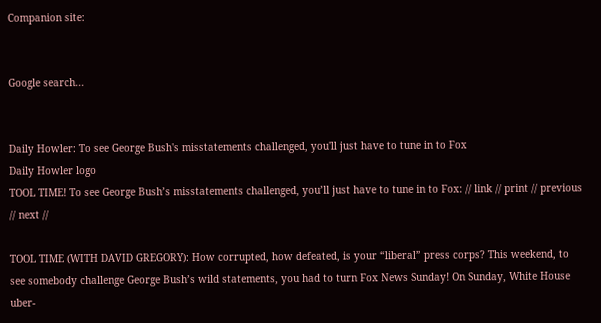Companion site:


Google search...


Daily Howler: To see George Bush's misstatements challenged, you'll just have to tune in to Fox
Daily Howler logo
TOOL TIME! To see George Bush’s misstatements challenged, you’ll just have to tune in to Fox: // link // print // previous // next //

TOOL TIME (WITH DAVID GREGORY): How corrupted, how defeated, is your “liberal” press corps? This weekend, to see somebody challenge George Bush’s wild statements, you had to turn Fox News Sunday! On Sunday, White House uber-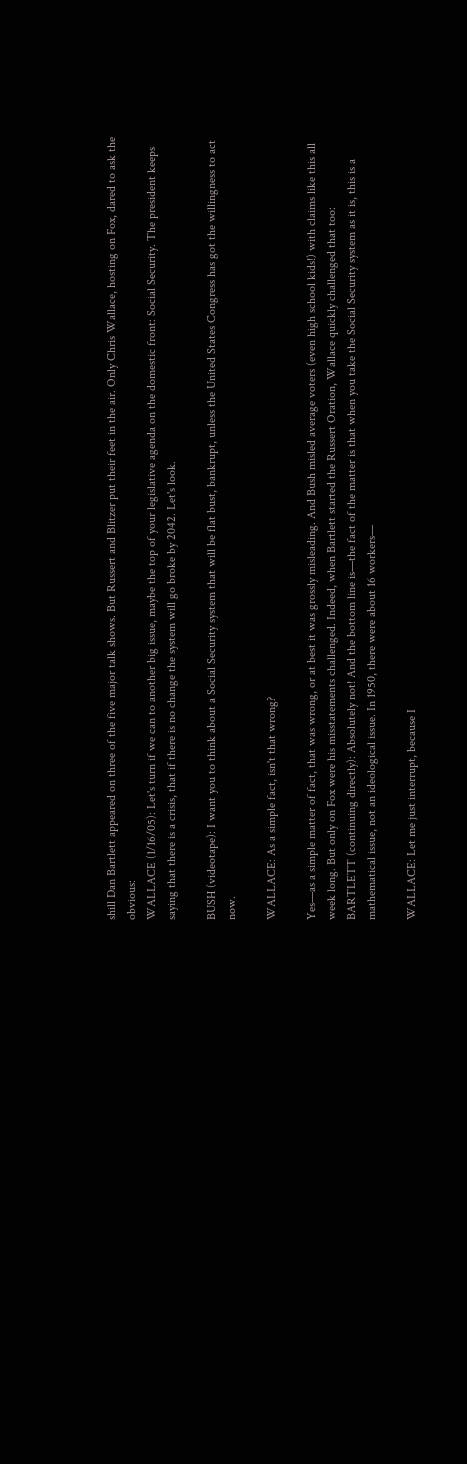shill Dan Bartlett appeared on three of the five major talk shows. But Russert and Blitzer put their feet in the air. Only Chris Wallace, hosting on Fox, dared to ask the obvious:
WALLACE (1/16/05): Let's turn if we can to another big issue, maybe the top of your legislative agenda on the domestic front: Social Security. The president keeps saying that there is a crisis, that if there is no change the system will go broke by 2042. Let's look.

BUSH (videotape): I want you to think about a Social Security system that will be flat bust, bankrupt, unless the United States Congress has got the willingness to act now.

WALLACE: As a simple fact, isn't that wrong?

Yes—as a simple matter of fact, that was wrong, or at best it was grossly misleading. And Bush misled average voters (even high school kids!) with claims like this all week long. But only on Fox were his misstatements challenged. Indeed, when Bartlett started the Russert Oration, Wallace quickly challenged that too:
BARTLETT (continuing directly): Absolutely not! And the bottom line is—the fact of the matter is that when you take the Social Security system as it is, this is a mathematical issue, not an ideological issue. In 1950, there were about 16 workers—

WALLACE: Let me just interrupt, because I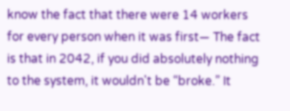know the fact that there were 14 workers for every person when it was first— The fact is that in 2042, if you did absolutely nothing to the system, it wouldn't be “broke.” It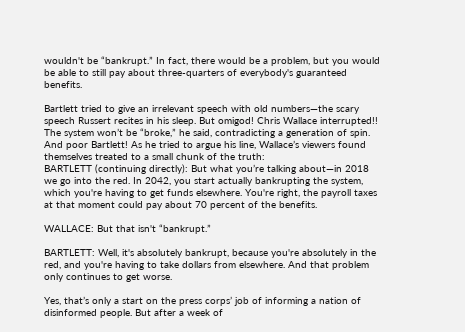wouldn't be “bankrupt.” In fact, there would be a problem, but you would be able to still pay about three-quarters of everybody's guaranteed benefits.

Bartlett tried to give an irrelevant speech with old numbers—the scary speech Russert recites in his sleep. But omigod! Chris Wallace interrupted!! The system won’t be “broke,” he said, contradicting a generation of spin. And poor Bartlett! As he tried to argue his line, Wallace’s viewers found themselves treated to a small chunk of the truth:
BARTLETT (continuing directly): But what you’re talking about—in 2018 we go into the red. In 2042, you start actually bankrupting the system, which you're having to get funds elsewhere. You're right, the payroll taxes at that moment could pay about 70 percent of the benefits.

WALLACE: But that isn't “bankrupt.”

BARTLETT: Well, it's absolutely bankrupt, because you're absolutely in the red, and you're having to take dollars from elsewhere. And that problem only continues to get worse.

Yes, that’s only a start on the press corps’ job of informing a nation of disinformed people. But after a week of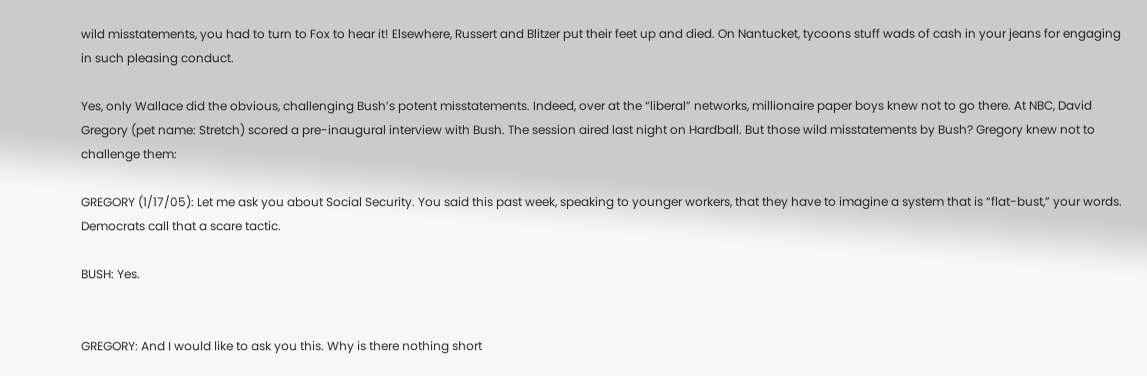wild misstatements, you had to turn to Fox to hear it! Elsewhere, Russert and Blitzer put their feet up and died. On Nantucket, tycoons stuff wads of cash in your jeans for engaging in such pleasing conduct.

Yes, only Wallace did the obvious, challenging Bush’s potent misstatements. Indeed, over at the “liberal” networks, millionaire paper boys knew not to go there. At NBC, David Gregory (pet name: Stretch) scored a pre-inaugural interview with Bush. The session aired last night on Hardball. But those wild misstatements by Bush? Gregory knew not to challenge them:

GREGORY (1/17/05): Let me ask you about Social Security. You said this past week, speaking to younger workers, that they have to imagine a system that is “flat-bust,” your words. Democrats call that a scare tactic.

BUSH: Yes.


GREGORY: And I would like to ask you this. Why is there nothing short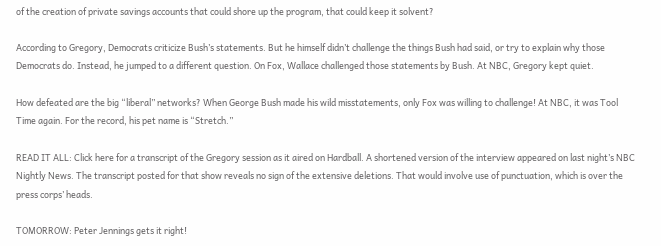of the creation of private savings accounts that could shore up the program, that could keep it solvent?

According to Gregory, Democrats criticize Bush’s statements. But he himself didn’t challenge the things Bush had said, or try to explain why those Democrats do. Instead, he jumped to a different question. On Fox, Wallace challenged those statements by Bush. At NBC, Gregory kept quiet.

How defeated are the big “liberal” networks? When George Bush made his wild misstatements, only Fox was willing to challenge! At NBC, it was Tool Time again. For the record, his pet name is “Stretch.”

READ IT ALL: Click here for a transcript of the Gregory session as it aired on Hardball. A shortened version of the interview appeared on last night’s NBC Nightly News. The transcript posted for that show reveals no sign of the extensive deletions. That would involve use of punctuation, which is over the press corps’ heads.

TOMORROW: Peter Jennings gets it right!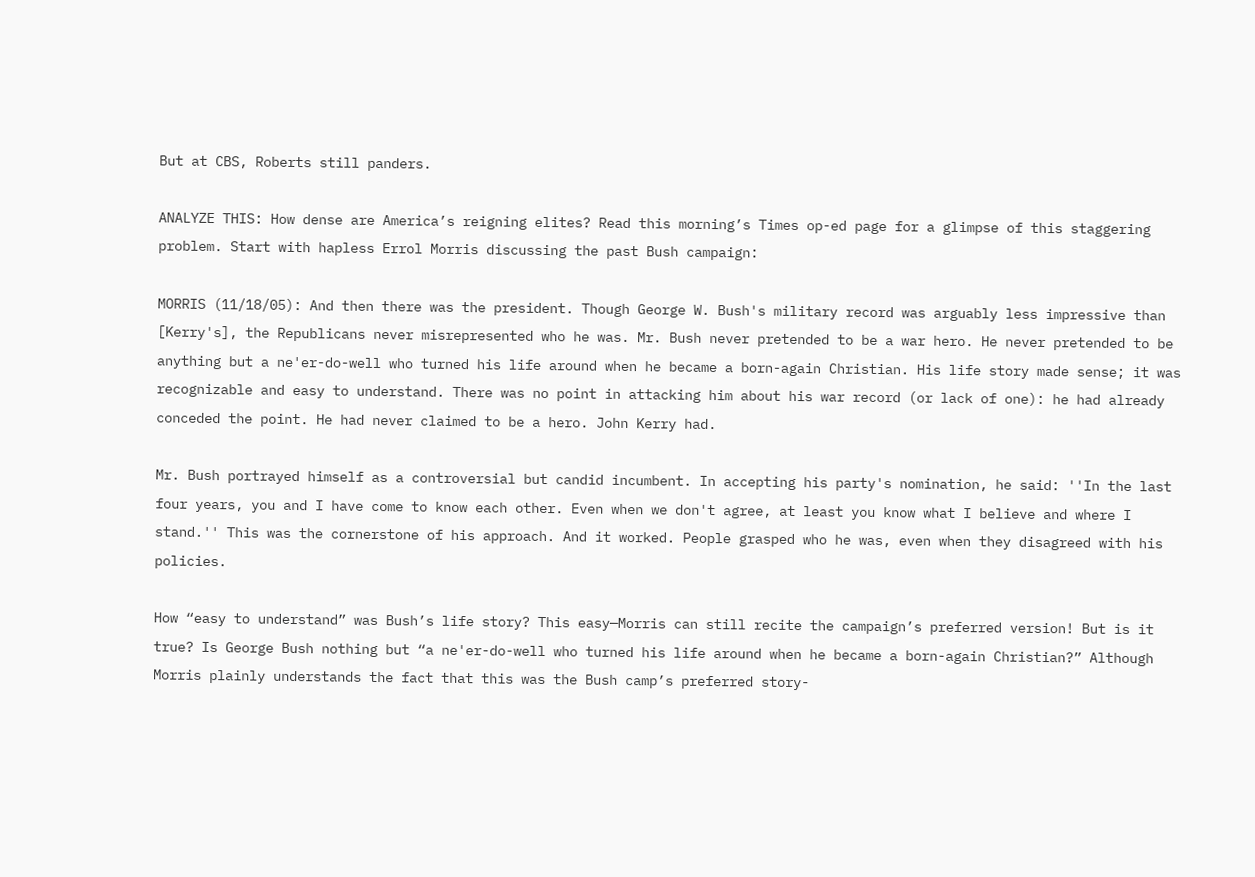But at CBS, Roberts still panders.

ANALYZE THIS: How dense are America’s reigning elites? Read this morning’s Times op-ed page for a glimpse of this staggering problem. Start with hapless Errol Morris discussing the past Bush campaign:

MORRIS (11/18/05): And then there was the president. Though George W. Bush's military record was arguably less impressive than [Kerry's], the Republicans never misrepresented who he was. Mr. Bush never pretended to be a war hero. He never pretended to be anything but a ne'er-do-well who turned his life around when he became a born-again Christian. His life story made sense; it was recognizable and easy to understand. There was no point in attacking him about his war record (or lack of one): he had already conceded the point. He had never claimed to be a hero. John Kerry had.

Mr. Bush portrayed himself as a controversial but candid incumbent. In accepting his party's nomination, he said: ''In the last four years, you and I have come to know each other. Even when we don't agree, at least you know what I believe and where I stand.'' This was the cornerstone of his approach. And it worked. People grasped who he was, even when they disagreed with his policies.

How “easy to understand” was Bush’s life story? This easy—Morris can still recite the campaign’s preferred version! But is it true? Is George Bush nothing but “a ne'er-do-well who turned his life around when he became a born-again Christian?” Although Morris plainly understands the fact that this was the Bush camp’s preferred story-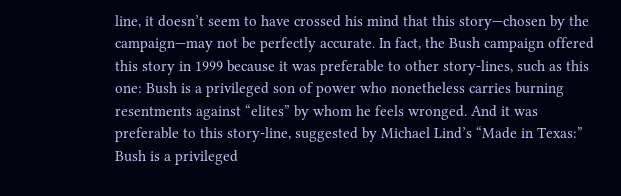line, it doesn’t seem to have crossed his mind that this story—chosen by the campaign—may not be perfectly accurate. In fact, the Bush campaign offered this story in 1999 because it was preferable to other story-lines, such as this one: Bush is a privileged son of power who nonetheless carries burning resentments against “elites” by whom he feels wronged. And it was preferable to this story-line, suggested by Michael Lind’s “Made in Texas:” Bush is a privileged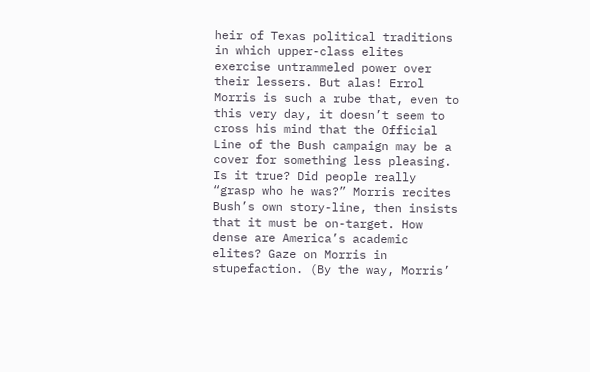heir of Texas political traditions in which upper-class elites exercise untrammeled power over their lessers. But alas! Errol Morris is such a rube that, even to this very day, it doesn’t seem to cross his mind that the Official Line of the Bush campaign may be a cover for something less pleasing. Is it true? Did people really “grasp who he was?” Morris recites Bush’s own story-line, then insists that it must be on-target. How dense are America’s academic elites? Gaze on Morris in stupefaction. (By the way, Morris’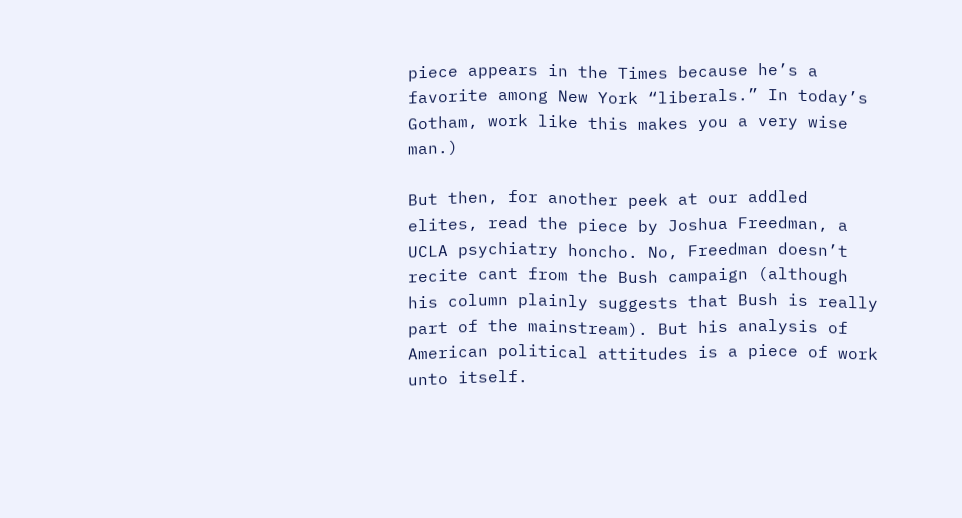piece appears in the Times because he’s a favorite among New York “liberals.” In today’s Gotham, work like this makes you a very wise man.)

But then, for another peek at our addled elites, read the piece by Joshua Freedman, a UCLA psychiatry honcho. No, Freedman doesn’t recite cant from the Bush campaign (although his column plainly suggests that Bush is really part of the mainstream). But his analysis of American political attitudes is a piece of work unto itself.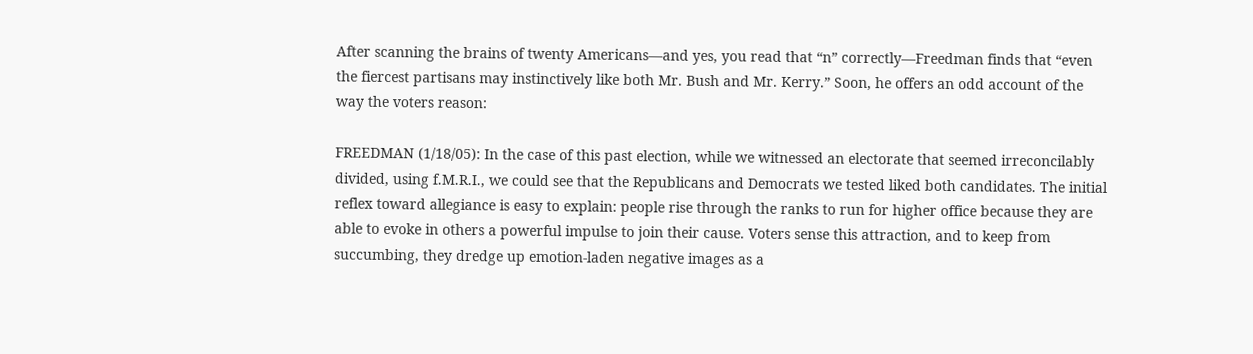After scanning the brains of twenty Americans—and yes, you read that “n” correctly—Freedman finds that “even the fiercest partisans may instinctively like both Mr. Bush and Mr. Kerry.” Soon, he offers an odd account of the way the voters reason:

FREEDMAN (1/18/05): In the case of this past election, while we witnessed an electorate that seemed irreconcilably divided, using f.M.R.I., we could see that the Republicans and Democrats we tested liked both candidates. The initial reflex toward allegiance is easy to explain: people rise through the ranks to run for higher office because they are able to evoke in others a powerful impulse to join their cause. Voters sense this attraction, and to keep from succumbing, they dredge up emotion-laden negative images as a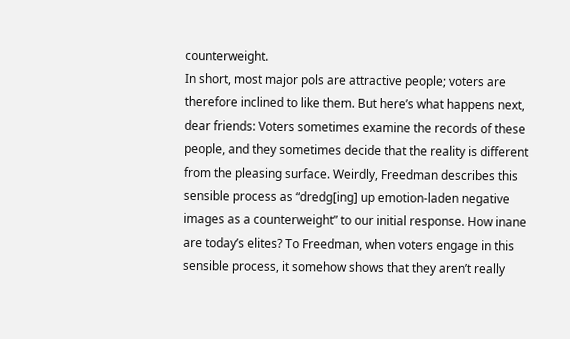counterweight.
In short, most major pols are attractive people; voters are therefore inclined to like them. But here’s what happens next, dear friends: Voters sometimes examine the records of these people, and they sometimes decide that the reality is different from the pleasing surface. Weirdly, Freedman describes this sensible process as “dredg[ing] up emotion-laden negative images as a counterweight” to our initial response. How inane are today’s elites? To Freedman, when voters engage in this sensible process, it somehow shows that they aren’t really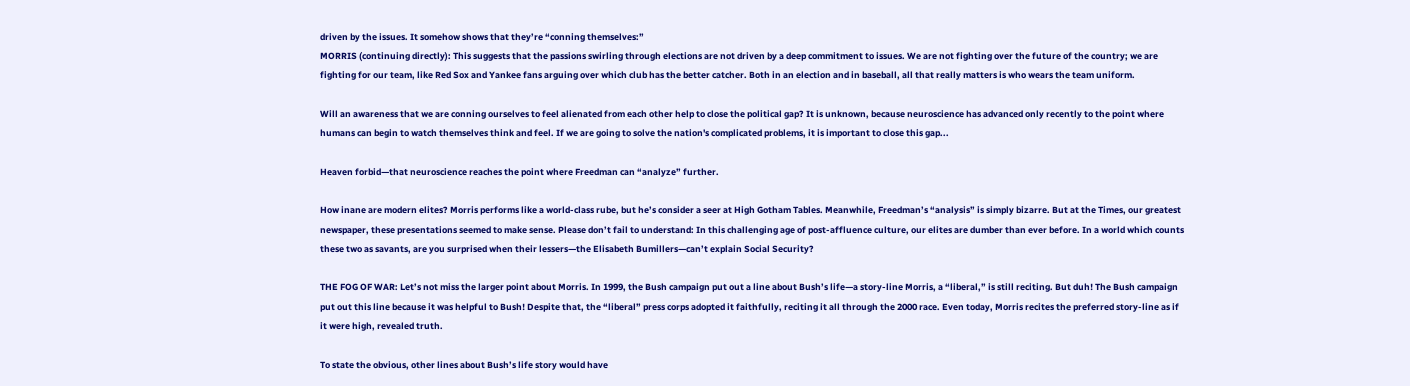driven by the issues. It somehow shows that they’re “conning themselves:”
MORRIS (continuing directly): This suggests that the passions swirling through elections are not driven by a deep commitment to issues. We are not fighting over the future of the country; we are fighting for our team, like Red Sox and Yankee fans arguing over which club has the better catcher. Both in an election and in baseball, all that really matters is who wears the team uniform.

Will an awareness that we are conning ourselves to feel alienated from each other help to close the political gap? It is unknown, because neuroscience has advanced only recently to the point where humans can begin to watch themselves think and feel. If we are going to solve the nation's complicated problems, it is important to close this gap...

Heaven forbid—that neuroscience reaches the point where Freedman can “analyze” further.

How inane are modern elites? Morris performs like a world-class rube, but he’s consider a seer at High Gotham Tables. Meanwhile, Freedman’s “analysis” is simply bizarre. But at the Times, our greatest newspaper, these presentations seemed to make sense. Please don’t fail to understand: In this challenging age of post-affluence culture, our elites are dumber than ever before. In a world which counts these two as savants, are you surprised when their lessers—the Elisabeth Bumillers—can’t explain Social Security?

THE FOG OF WAR: Let’s not miss the larger point about Morris. In 1999, the Bush campaign put out a line about Bush’s life—a story-line Morris, a “liberal,” is still reciting. But duh! The Bush campaign put out this line because it was helpful to Bush! Despite that, the “liberal” press corps adopted it faithfully, reciting it all through the 2000 race. Even today, Morris recites the preferred story-line as if it were high, revealed truth.

To state the obvious, other lines about Bush’s life story would have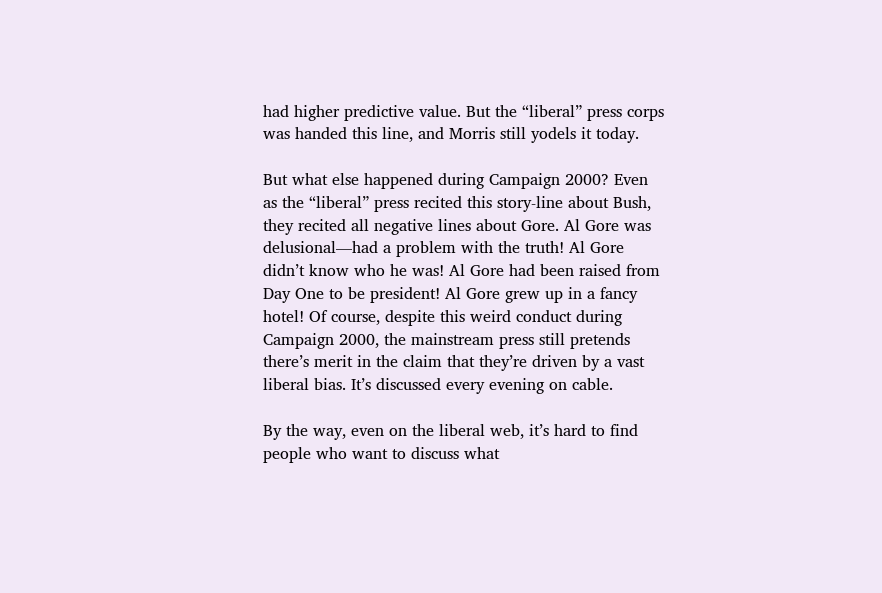had higher predictive value. But the “liberal” press corps was handed this line, and Morris still yodels it today.

But what else happened during Campaign 2000? Even as the “liberal” press recited this story-line about Bush, they recited all negative lines about Gore. Al Gore was delusional—had a problem with the truth! Al Gore didn’t know who he was! Al Gore had been raised from Day One to be president! Al Gore grew up in a fancy hotel! Of course, despite this weird conduct during Campaign 2000, the mainstream press still pretends there’s merit in the claim that they’re driven by a vast liberal bias. It’s discussed every evening on cable.

By the way, even on the liberal web, it’s hard to find people who want to discuss what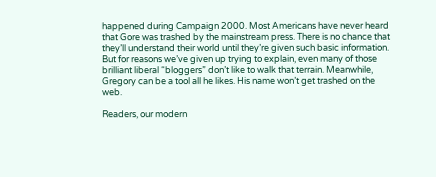happened during Campaign 2000. Most Americans have never heard that Gore was trashed by the mainstream press. There is no chance that they’ll understand their world until they’re given such basic information. But for reasons we’ve given up trying to explain, even many of those brilliant liberal “bloggers” don’t like to walk that terrain. Meanwhile, Gregory can be a tool all he likes. His name won’t get trashed on the web.

Readers, our modern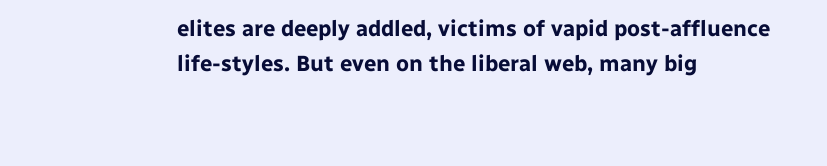elites are deeply addled, victims of vapid post-affluence life-styles. But even on the liberal web, many big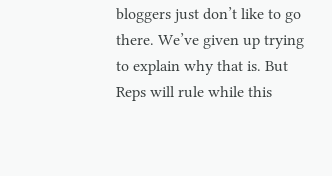bloggers just don’t like to go there. We’ve given up trying to explain why that is. But Reps will rule while this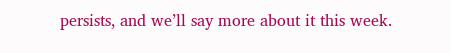persists, and we’ll say more about it this week.